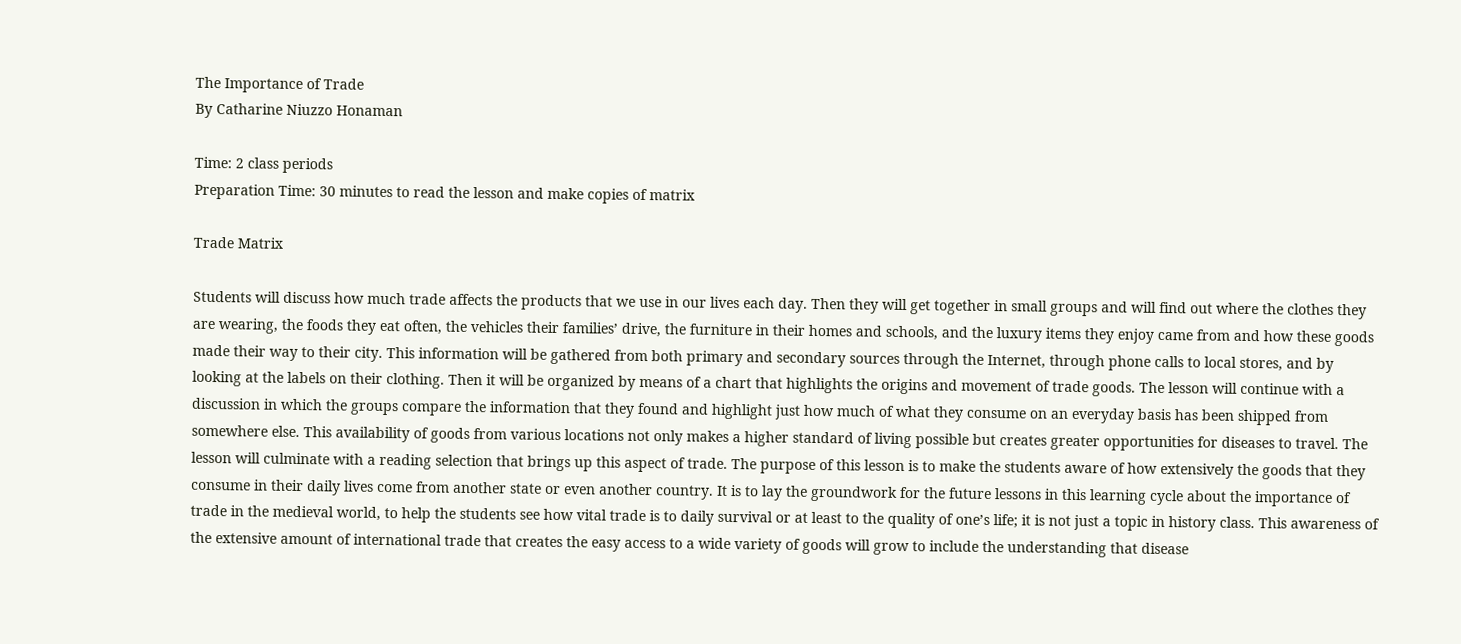The Importance of Trade
By Catharine Niuzzo Honaman

Time: 2 class periods
Preparation Time: 30 minutes to read the lesson and make copies of matrix

Trade Matrix

Students will discuss how much trade affects the products that we use in our lives each day. Then they will get together in small groups and will find out where the clothes they are wearing, the foods they eat often, the vehicles their families’ drive, the furniture in their homes and schools, and the luxury items they enjoy came from and how these goods made their way to their city. This information will be gathered from both primary and secondary sources through the Internet, through phone calls to local stores, and by looking at the labels on their clothing. Then it will be organized by means of a chart that highlights the origins and movement of trade goods. The lesson will continue with a discussion in which the groups compare the information that they found and highlight just how much of what they consume on an everyday basis has been shipped from somewhere else. This availability of goods from various locations not only makes a higher standard of living possible but creates greater opportunities for diseases to travel. The lesson will culminate with a reading selection that brings up this aspect of trade. The purpose of this lesson is to make the students aware of how extensively the goods that they consume in their daily lives come from another state or even another country. It is to lay the groundwork for the future lessons in this learning cycle about the importance of trade in the medieval world, to help the students see how vital trade is to daily survival or at least to the quality of one’s life; it is not just a topic in history class. This awareness of the extensive amount of international trade that creates the easy access to a wide variety of goods will grow to include the understanding that disease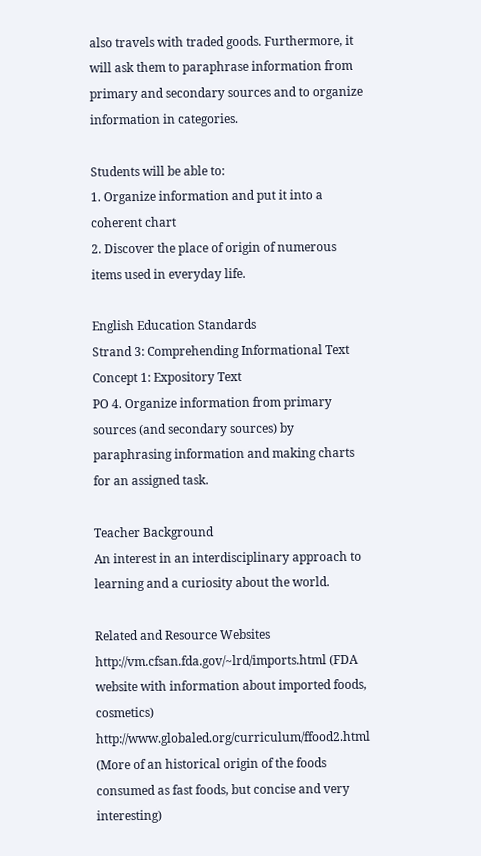also travels with traded goods. Furthermore, it will ask them to paraphrase information from primary and secondary sources and to organize information in categories.

Students will be able to:
1. Organize information and put it into a coherent chart
2. Discover the place of origin of numerous items used in everyday life.

English Education Standards
Strand 3: Comprehending Informational Text
Concept 1: Expository Text
PO 4. Organize information from primary sources (and secondary sources) by paraphrasing information and making charts for an assigned task.

Teacher Background
An interest in an interdisciplinary approach to learning and a curiosity about the world.

Related and Resource Websites
http://vm.cfsan.fda.gov/~lrd/imports.html (FDA website with information about imported foods, cosmetics)
http://www.globaled.org/curriculum/ffood2.html (More of an historical origin of the foods consumed as fast foods, but concise and very interesting)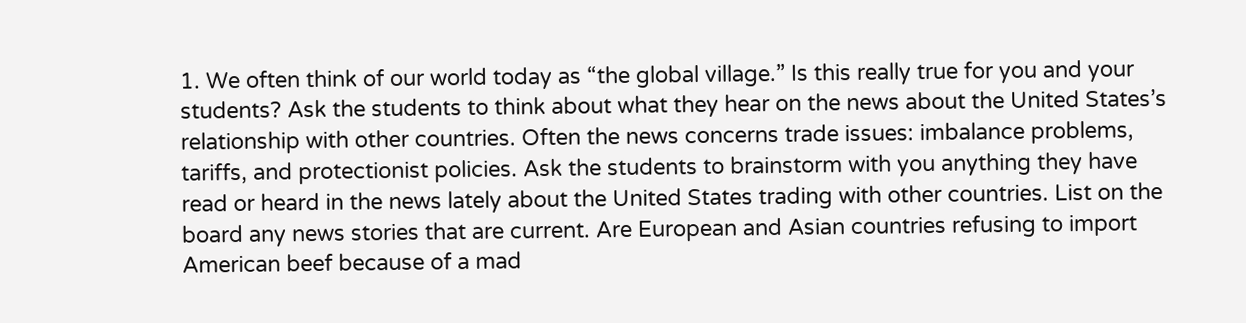1. We often think of our world today as “the global village.” Is this really true for you and your students? Ask the students to think about what they hear on the news about the United States’s relationship with other countries. Often the news concerns trade issues: imbalance problems, tariffs, and protectionist policies. Ask the students to brainstorm with you anything they have read or heard in the news lately about the United States trading with other countries. List on the board any news stories that are current. Are European and Asian countries refusing to import American beef because of a mad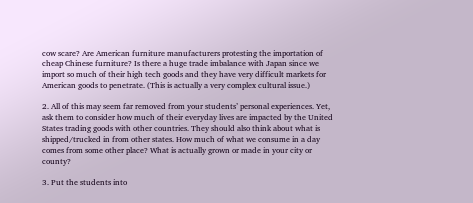cow scare? Are American furniture manufacturers protesting the importation of cheap Chinese furniture? Is there a huge trade imbalance with Japan since we import so much of their high tech goods and they have very difficult markets for American goods to penetrate. (This is actually a very complex cultural issue.)

2. All of this may seem far removed from your students’ personal experiences. Yet, ask them to consider how much of their everyday lives are impacted by the United States trading goods with other countries. They should also think about what is shipped/trucked in from other states. How much of what we consume in a day comes from some other place? What is actually grown or made in your city or county?

3. Put the students into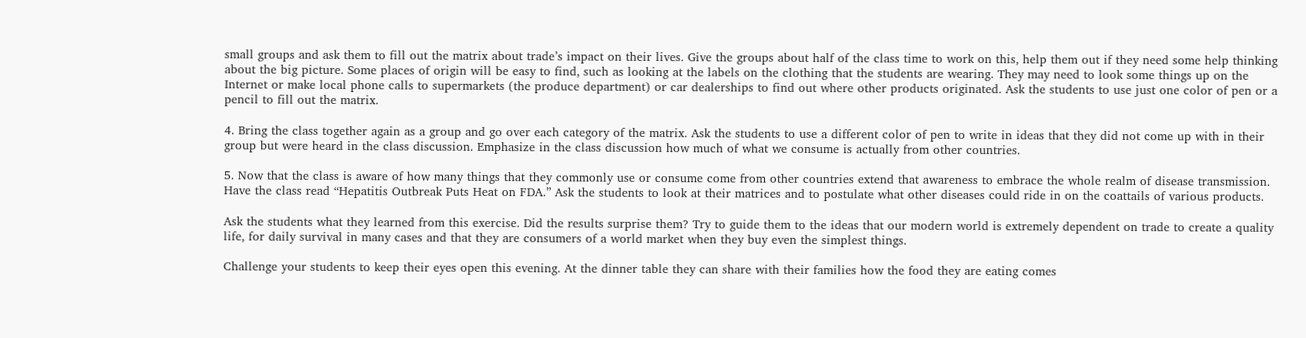small groups and ask them to fill out the matrix about trade’s impact on their lives. Give the groups about half of the class time to work on this, help them out if they need some help thinking about the big picture. Some places of origin will be easy to find, such as looking at the labels on the clothing that the students are wearing. They may need to look some things up on the Internet or make local phone calls to supermarkets (the produce department) or car dealerships to find out where other products originated. Ask the students to use just one color of pen or a pencil to fill out the matrix.

4. Bring the class together again as a group and go over each category of the matrix. Ask the students to use a different color of pen to write in ideas that they did not come up with in their group but were heard in the class discussion. Emphasize in the class discussion how much of what we consume is actually from other countries.

5. Now that the class is aware of how many things that they commonly use or consume come from other countries extend that awareness to embrace the whole realm of disease transmission. Have the class read “Hepatitis Outbreak Puts Heat on FDA.” Ask the students to look at their matrices and to postulate what other diseases could ride in on the coattails of various products.

Ask the students what they learned from this exercise. Did the results surprise them? Try to guide them to the ideas that our modern world is extremely dependent on trade to create a quality life, for daily survival in many cases and that they are consumers of a world market when they buy even the simplest things.

Challenge your students to keep their eyes open this evening. At the dinner table they can share with their families how the food they are eating comes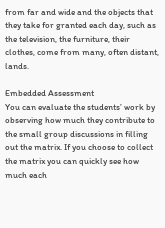from far and wide and the objects that they take for granted each day, such as the television, the furniture, their clothes, come from many, often distant, lands.

Embedded Assessment
You can evaluate the students’ work by observing how much they contribute to the small group discussions in filling out the matrix. If you choose to collect the matrix you can quickly see how much each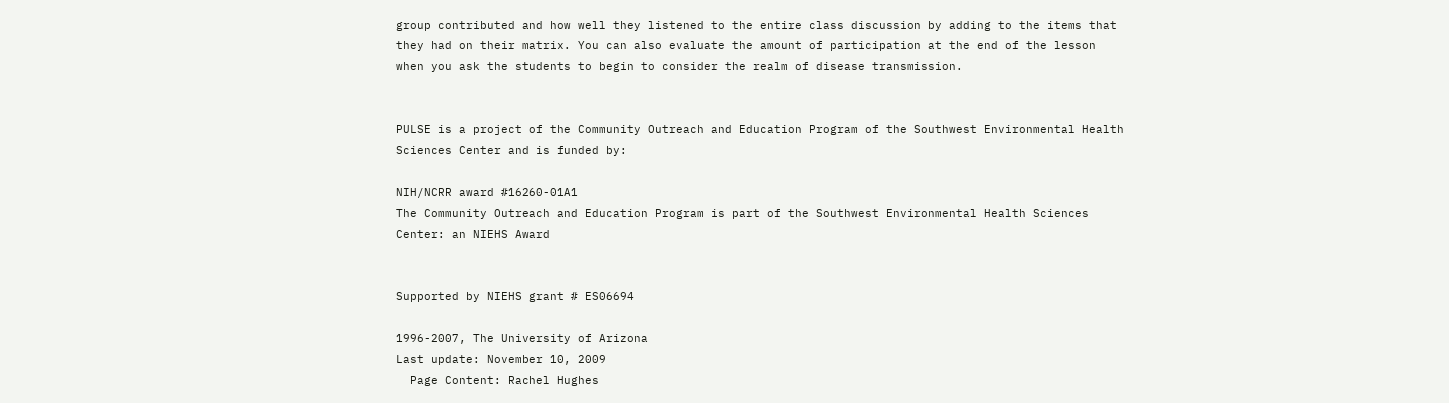group contributed and how well they listened to the entire class discussion by adding to the items that they had on their matrix. You can also evaluate the amount of participation at the end of the lesson when you ask the students to begin to consider the realm of disease transmission.


PULSE is a project of the Community Outreach and Education Program of the Southwest Environmental Health Sciences Center and is funded by:

NIH/NCRR award #16260-01A1
The Community Outreach and Education Program is part of the Southwest Environmental Health Sciences Center: an NIEHS Award


Supported by NIEHS grant # ES06694

1996-2007, The University of Arizona
Last update: November 10, 2009
  Page Content: Rachel Hughes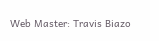Web Master: Travis Biazo